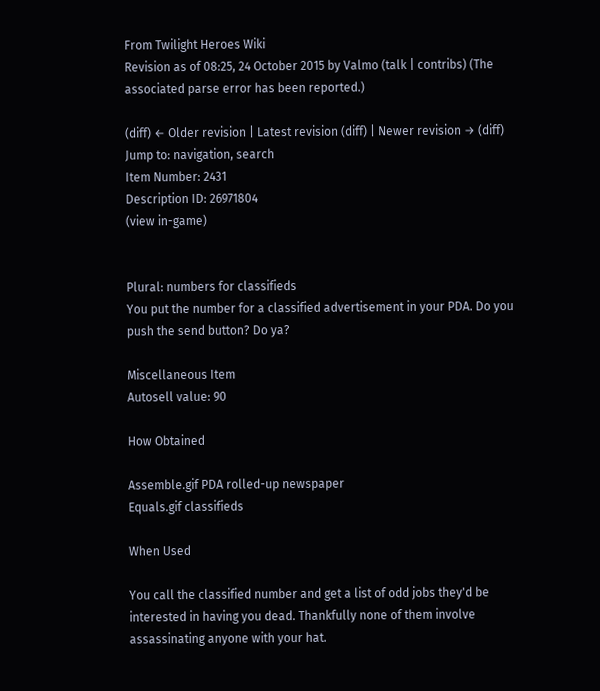From Twilight Heroes Wiki
Revision as of 08:25, 24 October 2015 by Valmo (talk | contribs) (The associated parse error has been reported.)

(diff) ← Older revision | Latest revision (diff) | Newer revision → (diff)
Jump to: navigation, search
Item Number: 2431
Description ID: 26971804
(view in-game)


Plural: numbers for classifieds
You put the number for a classified advertisement in your PDA. Do you push the send button? Do ya?

Miscellaneous Item
Autosell value: 90

How Obtained

Assemble.gif PDA rolled-up newspaper
Equals.gif classifieds

When Used

You call the classified number and get a list of odd jobs they'd be interested in having you dead. Thankfully none of them involve assassinating anyone with your hat.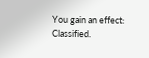You gain an effect: Classified.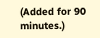(Added for 90 minutes.)